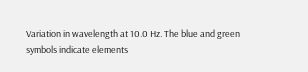Variation in wavelength at 10.0 Hz. The blue and green symbols indicate elements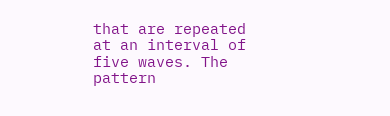that are repeated at an interval of five waves. The pattern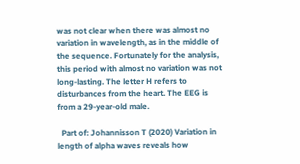was not clear when there was almost no variation in wavelength, as in the middle of the sequence. Fortunately for the analysis, this period with almost no variation was not long-lasting. The letter H refers to disturbances from the heart. The EEG is from a 29-year-old male.

  Part of: Johannisson T (2020) Variation in length of alpha waves reveals how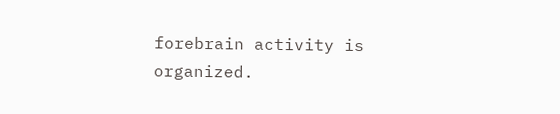forebrain activity is organized.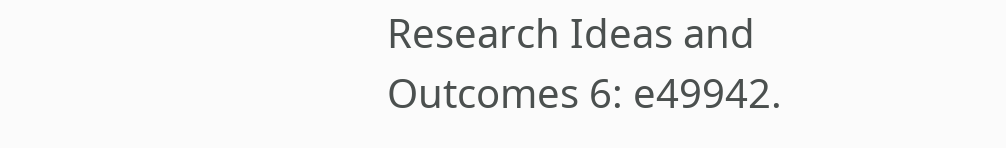Research Ideas and Outcomes 6: e49942.